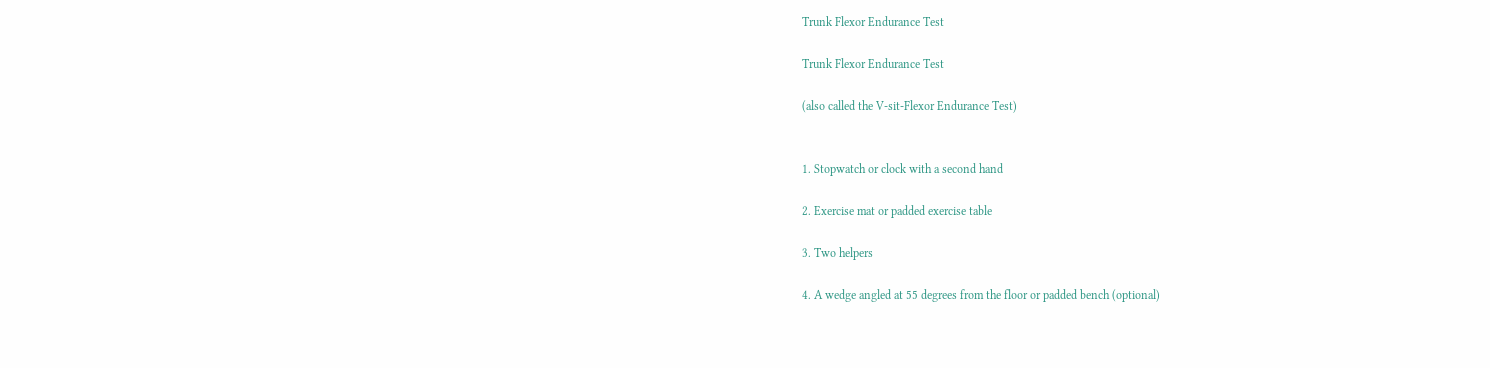Trunk Flexor Endurance Test

Trunk Flexor Endurance Test

(also called the V-sit-Flexor Endurance Test)


1. Stopwatch or clock with a second hand

2. Exercise mat or padded exercise table

3. Two helpers

4. A wedge angled at 55 degrees from the floor or padded bench (optional)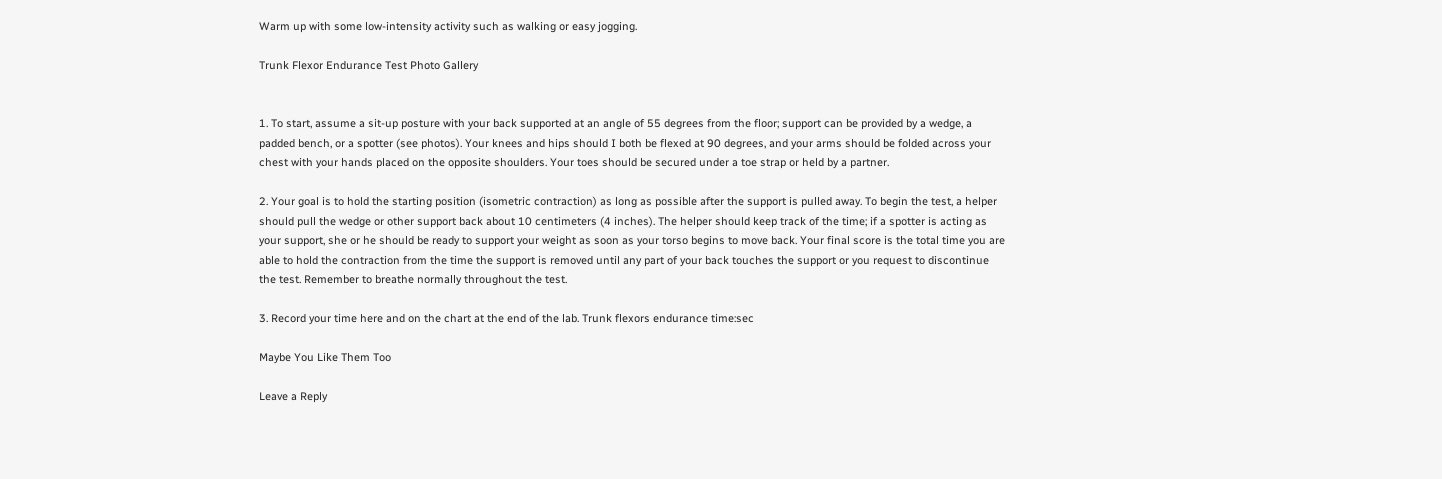Warm up with some low-intensity activity such as walking or easy jogging.

Trunk Flexor Endurance Test Photo Gallery


1. To start, assume a sit-up posture with your back supported at an angle of 55 degrees from the floor; support can be provided by a wedge, a padded bench, or a spotter (see photos). Your knees and hips should I both be flexed at 90 degrees, and your arms should be folded across your chest with your hands placed on the opposite shoulders. Your toes should be secured under a toe strap or held by a partner.

2. Your goal is to hold the starting position (isometric contraction) as long as possible after the support is pulled away. To begin the test, a helper should pull the wedge or other support back about 10 centimeters (4 inches). The helper should keep track of the time; if a spotter is acting as your support, she or he should be ready to support your weight as soon as your torso begins to move back. Your final score is the total time you are able to hold the contraction from the time the support is removed until any part of your back touches the support or you request to discontinue the test. Remember to breathe normally throughout the test.

3. Record your time here and on the chart at the end of the lab. Trunk flexors endurance time:sec

Maybe You Like Them Too

Leave a Reply